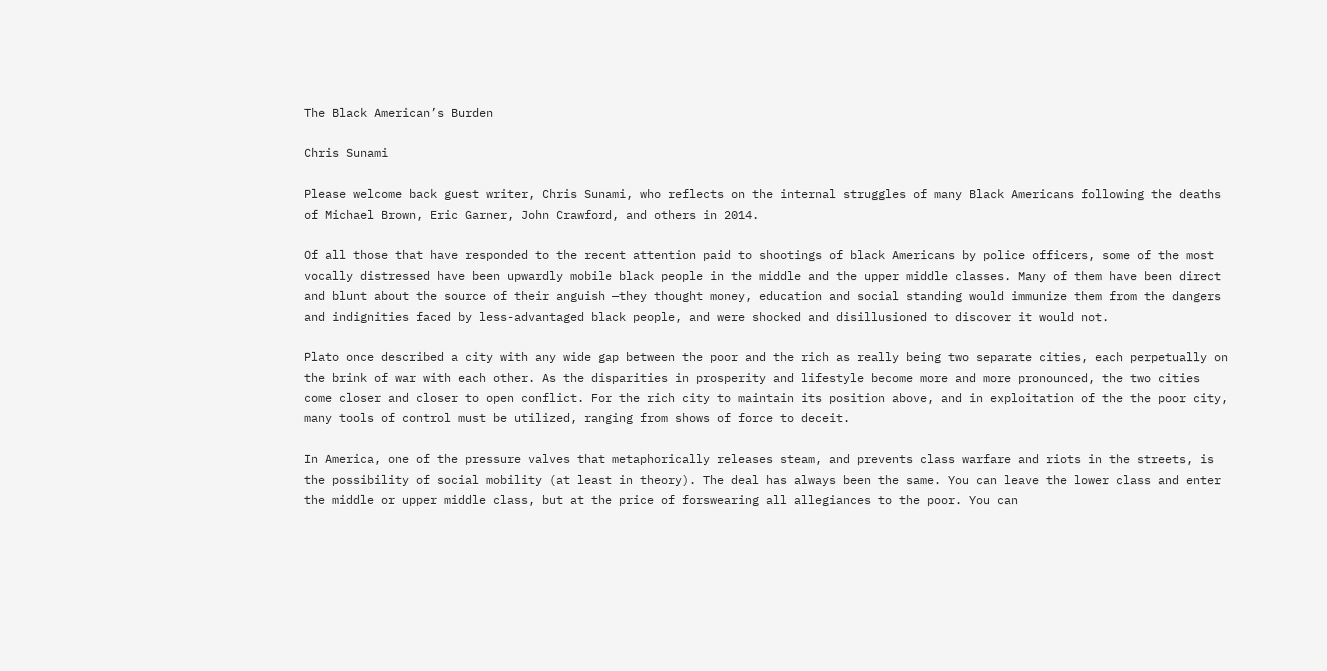The Black American’s Burden

Chris Sunami

Please welcome back guest writer, Chris Sunami, who reflects on the internal struggles of many Black Americans following the deaths of Michael Brown, Eric Garner, John Crawford, and others in 2014.

Of all those that have responded to the recent attention paid to shootings of black Americans by police officers, some of the most vocally distressed have been upwardly mobile black people in the middle and the upper middle classes. Many of them have been direct and blunt about the source of their anguish —they thought money, education and social standing would immunize them from the dangers and indignities faced by less-advantaged black people, and were shocked and disillusioned to discover it would not.

Plato once described a city with any wide gap between the poor and the rich as really being two separate cities, each perpetually on the brink of war with each other. As the disparities in prosperity and lifestyle become more and more pronounced, the two cities come closer and closer to open conflict. For the rich city to maintain its position above, and in exploitation of the the poor city, many tools of control must be utilized, ranging from shows of force to deceit.

In America, one of the pressure valves that metaphorically releases steam, and prevents class warfare and riots in the streets, is the possibility of social mobility (at least in theory). The deal has always been the same. You can leave the lower class and enter the middle or upper middle class, but at the price of forswearing all allegiances to the poor. You can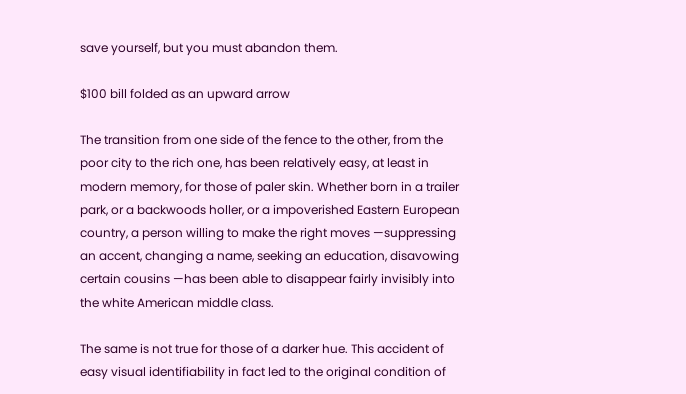save yourself, but you must abandon them.

$100 bill folded as an upward arrow

The transition from one side of the fence to the other, from the poor city to the rich one, has been relatively easy, at least in modern memory, for those of paler skin. Whether born in a trailer park, or a backwoods holler, or a impoverished Eastern European country, a person willing to make the right moves —suppressing an accent, changing a name, seeking an education, disavowing certain cousins —has been able to disappear fairly invisibly into the white American middle class.

The same is not true for those of a darker hue. This accident of easy visual identifiability in fact led to the original condition of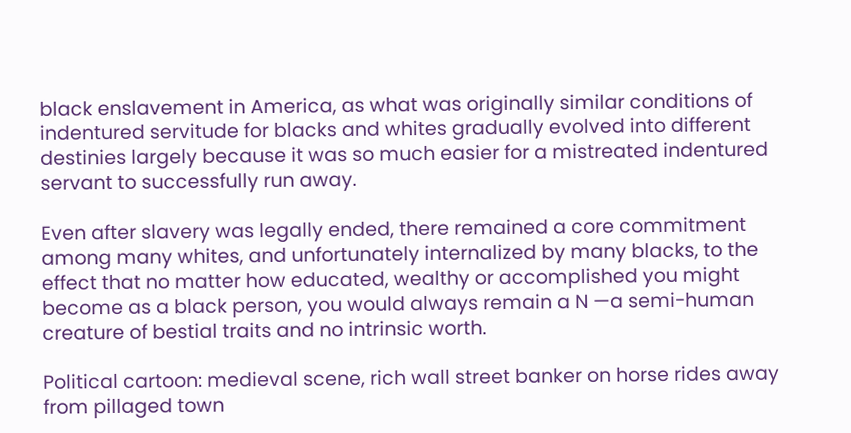black enslavement in America, as what was originally similar conditions of indentured servitude for blacks and whites gradually evolved into different destinies largely because it was so much easier for a mistreated indentured servant to successfully run away.

Even after slavery was legally ended, there remained a core commitment among many whites, and unfortunately internalized by many blacks, to the effect that no matter how educated, wealthy or accomplished you might become as a black person, you would always remain a N —a semi-human creature of bestial traits and no intrinsic worth.

Political cartoon: medieval scene, rich wall street banker on horse rides away from pillaged town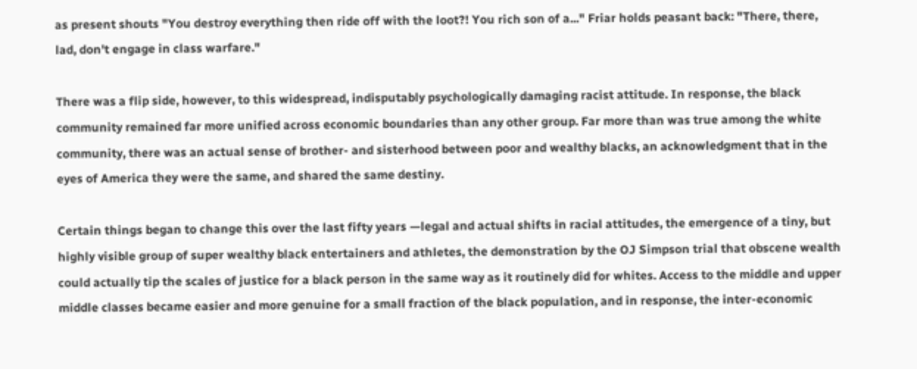as present shouts "You destroy everything then ride off with the loot?! You rich son of a..." Friar holds peasant back: "There, there, lad, don't engage in class warfare."

There was a flip side, however, to this widespread, indisputably psychologically damaging racist attitude. In response, the black community remained far more unified across economic boundaries than any other group. Far more than was true among the white community, there was an actual sense of brother- and sisterhood between poor and wealthy blacks, an acknowledgment that in the eyes of America they were the same, and shared the same destiny.

Certain things began to change this over the last fifty years —legal and actual shifts in racial attitudes, the emergence of a tiny, but highly visible group of super wealthy black entertainers and athletes, the demonstration by the OJ Simpson trial that obscene wealth could actually tip the scales of justice for a black person in the same way as it routinely did for whites. Access to the middle and upper middle classes became easier and more genuine for a small fraction of the black population, and in response, the inter-economic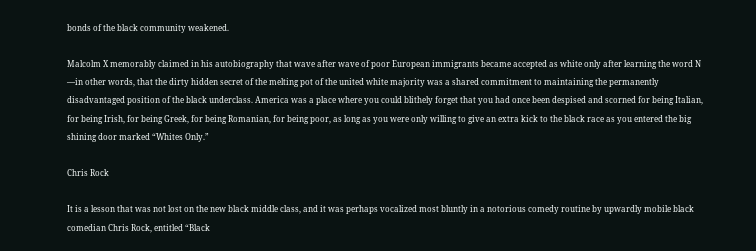bonds of the black community weakened.

Malcolm X memorably claimed in his autobiography that wave after wave of poor European immigrants became accepted as white only after learning the word N —in other words, that the dirty hidden secret of the melting pot of the united white majority was a shared commitment to maintaining the permanently disadvantaged position of the black underclass. America was a place where you could blithely forget that you had once been despised and scorned for being Italian, for being Irish, for being Greek, for being Romanian, for being poor, as long as you were only willing to give an extra kick to the black race as you entered the big shining door marked “Whites Only.”

Chris Rock

It is a lesson that was not lost on the new black middle class, and it was perhaps vocalized most bluntly in a notorious comedy routine by upwardly mobile black comedian Chris Rock, entitled “Black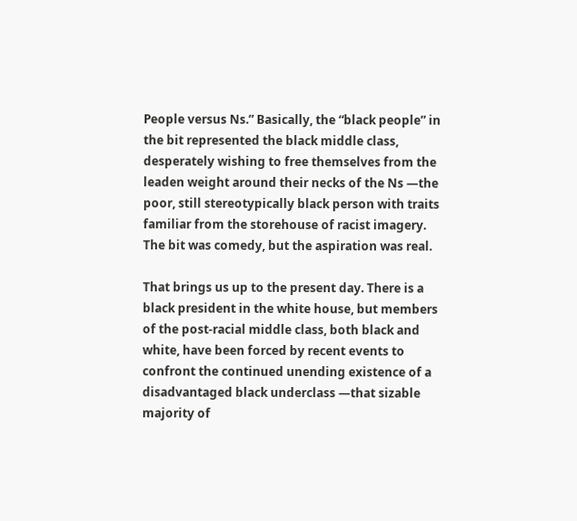People versus Ns.” Basically, the “black people” in the bit represented the black middle class, desperately wishing to free themselves from the leaden weight around their necks of the Ns —the poor, still stereotypically black person with traits familiar from the storehouse of racist imagery. The bit was comedy, but the aspiration was real.

That brings us up to the present day. There is a black president in the white house, but members of the post-racial middle class, both black and white, have been forced by recent events to confront the continued unending existence of a disadvantaged black underclass —that sizable majority of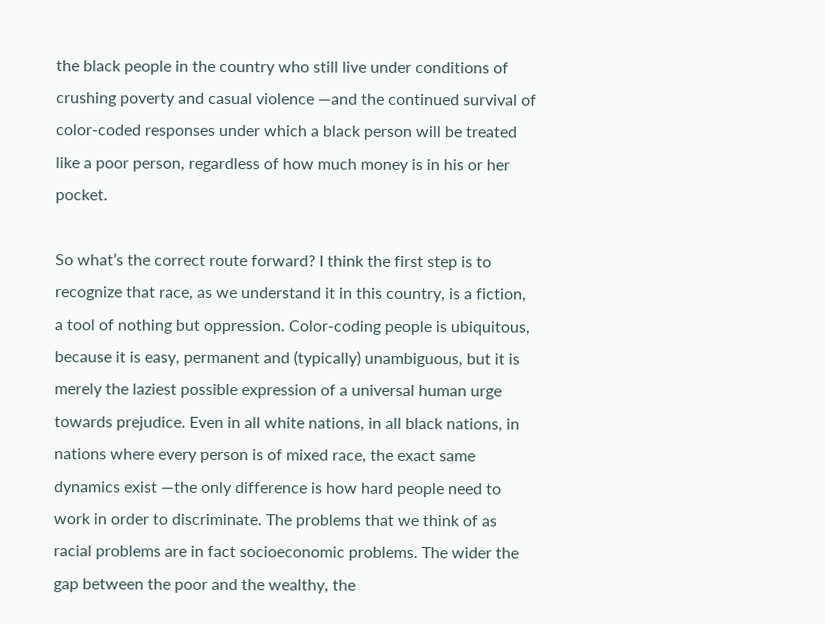the black people in the country who still live under conditions of crushing poverty and casual violence —and the continued survival of color-coded responses under which a black person will be treated like a poor person, regardless of how much money is in his or her pocket.

So what’s the correct route forward? I think the first step is to recognize that race, as we understand it in this country, is a fiction, a tool of nothing but oppression. Color-coding people is ubiquitous, because it is easy, permanent and (typically) unambiguous, but it is merely the laziest possible expression of a universal human urge towards prejudice. Even in all white nations, in all black nations, in nations where every person is of mixed race, the exact same dynamics exist —the only difference is how hard people need to work in order to discriminate. The problems that we think of as racial problems are in fact socioeconomic problems. The wider the gap between the poor and the wealthy, the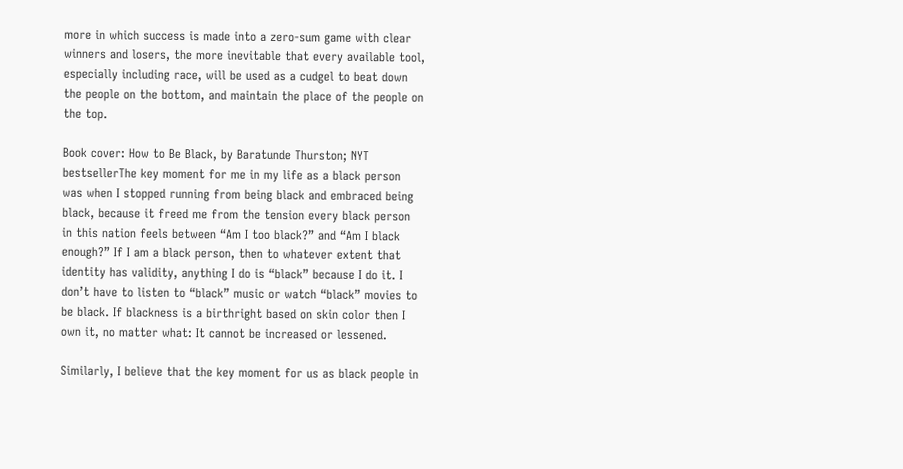more in which success is made into a zero-sum game with clear winners and losers, the more inevitable that every available tool, especially including race, will be used as a cudgel to beat down the people on the bottom, and maintain the place of the people on the top.

Book cover: How to Be Black, by Baratunde Thurston; NYT bestsellerThe key moment for me in my life as a black person was when I stopped running from being black and embraced being black, because it freed me from the tension every black person in this nation feels between “Am I too black?” and “Am I black enough?” If I am a black person, then to whatever extent that identity has validity, anything I do is “black” because I do it. I don’t have to listen to “black” music or watch “black” movies to be black. If blackness is a birthright based on skin color then I own it, no matter what: It cannot be increased or lessened.

Similarly, I believe that the key moment for us as black people in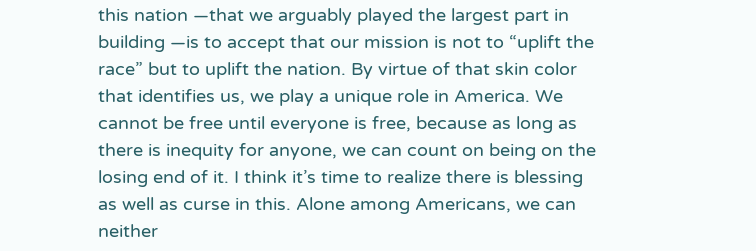this nation —that we arguably played the largest part in building —is to accept that our mission is not to “uplift the race” but to uplift the nation. By virtue of that skin color that identifies us, we play a unique role in America. We cannot be free until everyone is free, because as long as there is inequity for anyone, we can count on being on the losing end of it. I think it’s time to realize there is blessing as well as curse in this. Alone among Americans, we can neither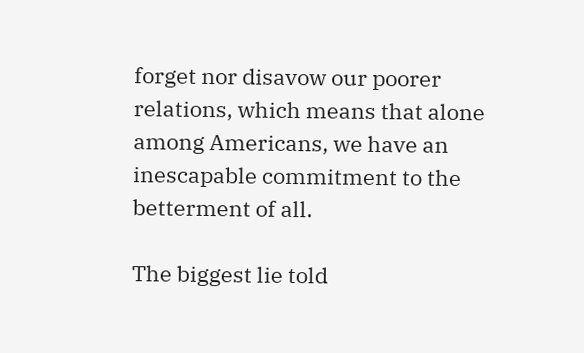forget nor disavow our poorer relations, which means that alone among Americans, we have an inescapable commitment to the betterment of all.

The biggest lie told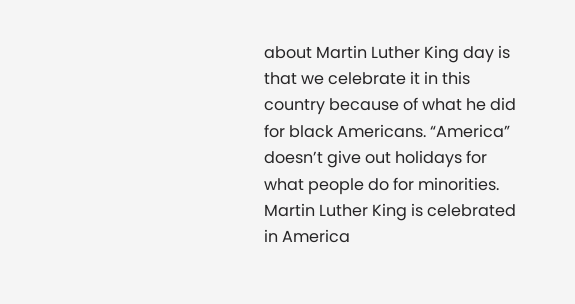about Martin Luther King day is that we celebrate it in this country because of what he did for black Americans. “America” doesn’t give out holidays for what people do for minorities. Martin Luther King is celebrated in America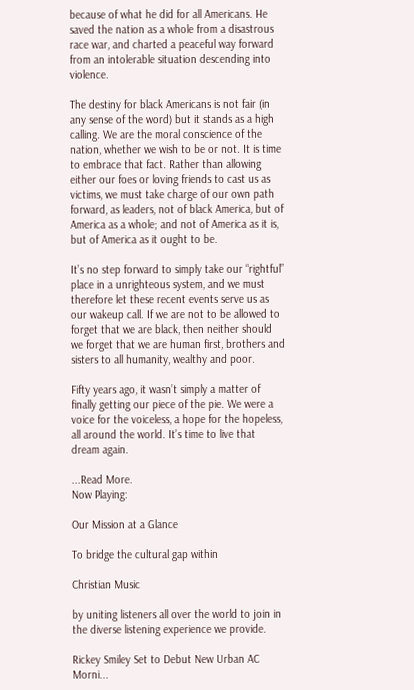because of what he did for all Americans. He saved the nation as a whole from a disastrous race war, and charted a peaceful way forward from an intolerable situation descending into violence.

The destiny for black Americans is not fair (in any sense of the word) but it stands as a high calling. We are the moral conscience of the nation, whether we wish to be or not. It is time to embrace that fact. Rather than allowing either our foes or loving friends to cast us as victims, we must take charge of our own path forward, as leaders, not of black America, but of America as a whole; and not of America as it is, but of America as it ought to be.

It’s no step forward to simply take our “rightful” place in a unrighteous system, and we must therefore let these recent events serve us as our wakeup call. If we are not to be allowed to forget that we are black, then neither should we forget that we are human first, brothers and sisters to all humanity, wealthy and poor.

Fifty years ago, it wasn’t simply a matter of finally getting our piece of the pie. We were a voice for the voiceless, a hope for the hopeless, all around the world. It’s time to live that dream again.

...Read More.
Now Playing:

Our Mission at a Glance

To bridge the cultural gap within

Christian Music

by uniting listeners all over the world to join in the diverse listening experience we provide.

Rickey Smiley Set to Debut New Urban AC Morni...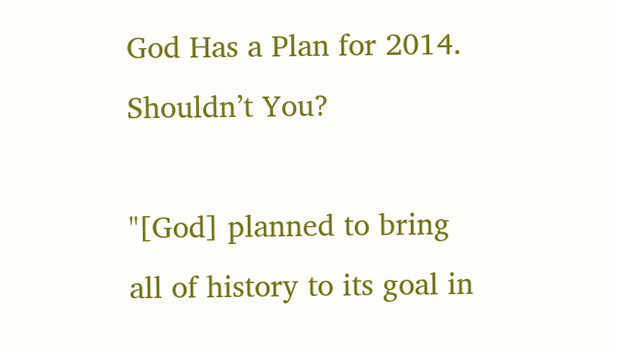God Has a Plan for 2014. Shouldn’t You?

"[God] planned to bring all of history to its goal in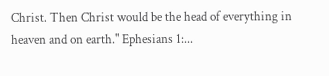Christ. Then Christ would be the head of everything in heaven and on earth." Ephesians 1:...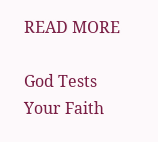READ MORE

God Tests Your Faith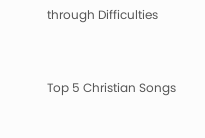through Difficulties


Top 5 Christian Songs